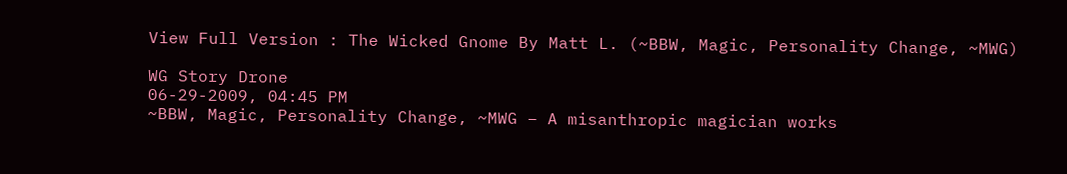View Full Version : The Wicked Gnome By Matt L. (~BBW, Magic, Personality Change, ~MWG)

WG Story Drone
06-29-2009, 04:45 PM
~BBW, Magic, Personality Change, ~MWG – A misanthropic magician works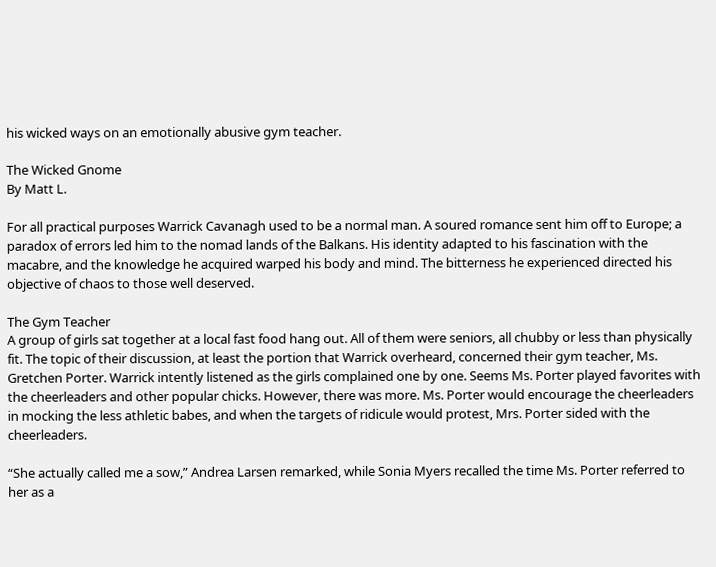his wicked ways on an emotionally abusive gym teacher.

The Wicked Gnome
By Matt L.

For all practical purposes Warrick Cavanagh used to be a normal man. A soured romance sent him off to Europe; a paradox of errors led him to the nomad lands of the Balkans. His identity adapted to his fascination with the macabre, and the knowledge he acquired warped his body and mind. The bitterness he experienced directed his objective of chaos to those well deserved.

The Gym Teacher
A group of girls sat together at a local fast food hang out. All of them were seniors, all chubby or less than physically fit. The topic of their discussion, at least the portion that Warrick overheard, concerned their gym teacher, Ms. Gretchen Porter. Warrick intently listened as the girls complained one by one. Seems Ms. Porter played favorites with the cheerleaders and other popular chicks. However, there was more. Ms. Porter would encourage the cheerleaders in mocking the less athletic babes, and when the targets of ridicule would protest, Mrs. Porter sided with the cheerleaders.

“She actually called me a sow,” Andrea Larsen remarked, while Sonia Myers recalled the time Ms. Porter referred to her as a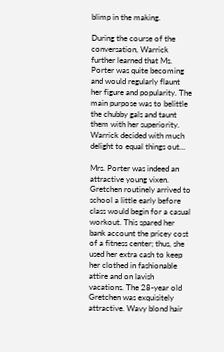blimp in the making.

During the course of the conversation, Warrick further learned that Ms. Porter was quite becoming and would regularly flaunt her figure and popularity. The main purpose was to belittle the chubby gals and taunt them with her superiority. Warrick decided with much delight to equal things out…

Mrs. Porter was indeed an attractive young vixen. Gretchen routinely arrived to school a little early before class would begin for a casual workout. This spared her bank account the pricey cost of a fitness center; thus, she used her extra cash to keep her clothed in fashionable attire and on lavish vacations. The 28-year old Gretchen was exquisitely attractive. Wavy blond hair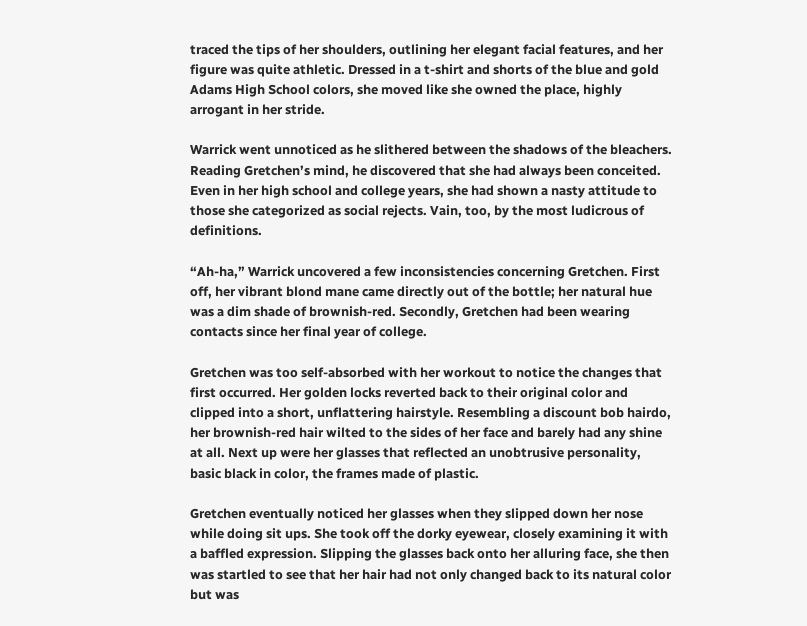traced the tips of her shoulders, outlining her elegant facial features, and her figure was quite athletic. Dressed in a t-shirt and shorts of the blue and gold Adams High School colors, she moved like she owned the place, highly arrogant in her stride.

Warrick went unnoticed as he slithered between the shadows of the bleachers. Reading Gretchen’s mind, he discovered that she had always been conceited. Even in her high school and college years, she had shown a nasty attitude to those she categorized as social rejects. Vain, too, by the most ludicrous of definitions.

“Ah-ha,” Warrick uncovered a few inconsistencies concerning Gretchen. First off, her vibrant blond mane came directly out of the bottle; her natural hue was a dim shade of brownish-red. Secondly, Gretchen had been wearing contacts since her final year of college.

Gretchen was too self-absorbed with her workout to notice the changes that first occurred. Her golden locks reverted back to their original color and clipped into a short, unflattering hairstyle. Resembling a discount bob hairdo, her brownish-red hair wilted to the sides of her face and barely had any shine at all. Next up were her glasses that reflected an unobtrusive personality, basic black in color, the frames made of plastic.

Gretchen eventually noticed her glasses when they slipped down her nose while doing sit ups. She took off the dorky eyewear, closely examining it with a baffled expression. Slipping the glasses back onto her alluring face, she then was startled to see that her hair had not only changed back to its natural color but was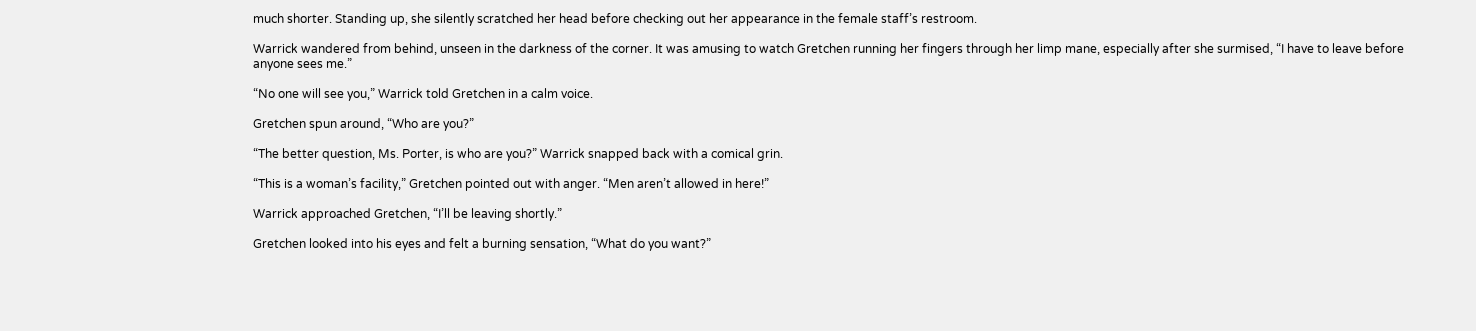much shorter. Standing up, she silently scratched her head before checking out her appearance in the female staff’s restroom.

Warrick wandered from behind, unseen in the darkness of the corner. It was amusing to watch Gretchen running her fingers through her limp mane, especially after she surmised, “I have to leave before anyone sees me.”

“No one will see you,” Warrick told Gretchen in a calm voice.

Gretchen spun around, “Who are you?”

“The better question, Ms. Porter, is who are you?” Warrick snapped back with a comical grin.

“This is a woman’s facility,” Gretchen pointed out with anger. “Men aren’t allowed in here!”

Warrick approached Gretchen, “I’ll be leaving shortly.”

Gretchen looked into his eyes and felt a burning sensation, “What do you want?”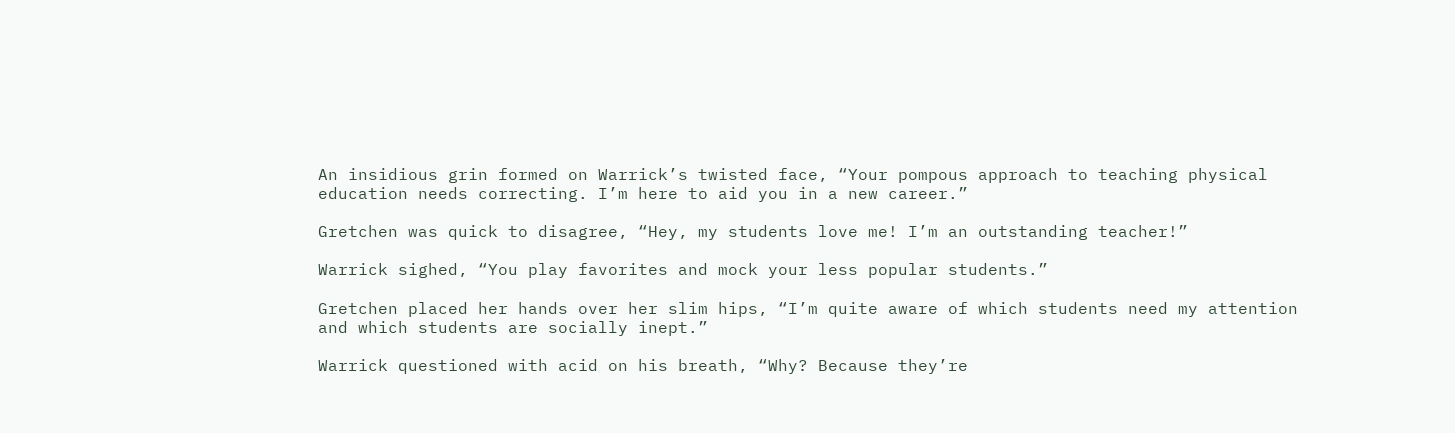An insidious grin formed on Warrick’s twisted face, “Your pompous approach to teaching physical education needs correcting. I’m here to aid you in a new career.”

Gretchen was quick to disagree, “Hey, my students love me! I’m an outstanding teacher!”

Warrick sighed, “You play favorites and mock your less popular students.”

Gretchen placed her hands over her slim hips, “I’m quite aware of which students need my attention and which students are socially inept.”

Warrick questioned with acid on his breath, “Why? Because they’re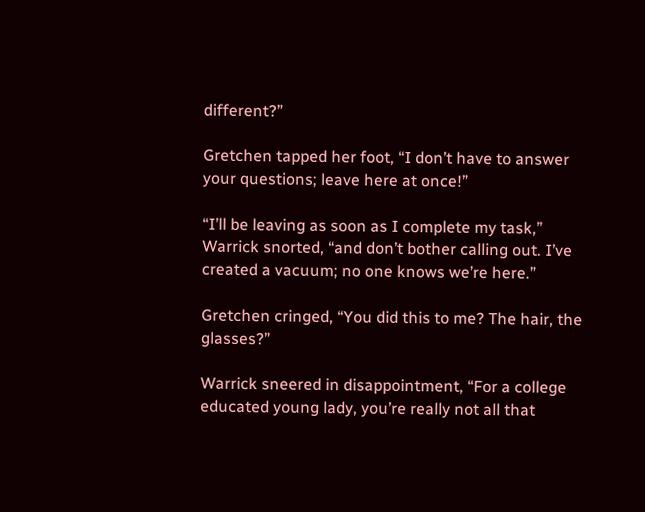different?”

Gretchen tapped her foot, “I don’t have to answer your questions; leave here at once!”

“I’ll be leaving as soon as I complete my task,” Warrick snorted, “and don’t bother calling out. I’ve created a vacuum; no one knows we’re here.”

Gretchen cringed, “You did this to me? The hair, the glasses?”

Warrick sneered in disappointment, “For a college educated young lady, you’re really not all that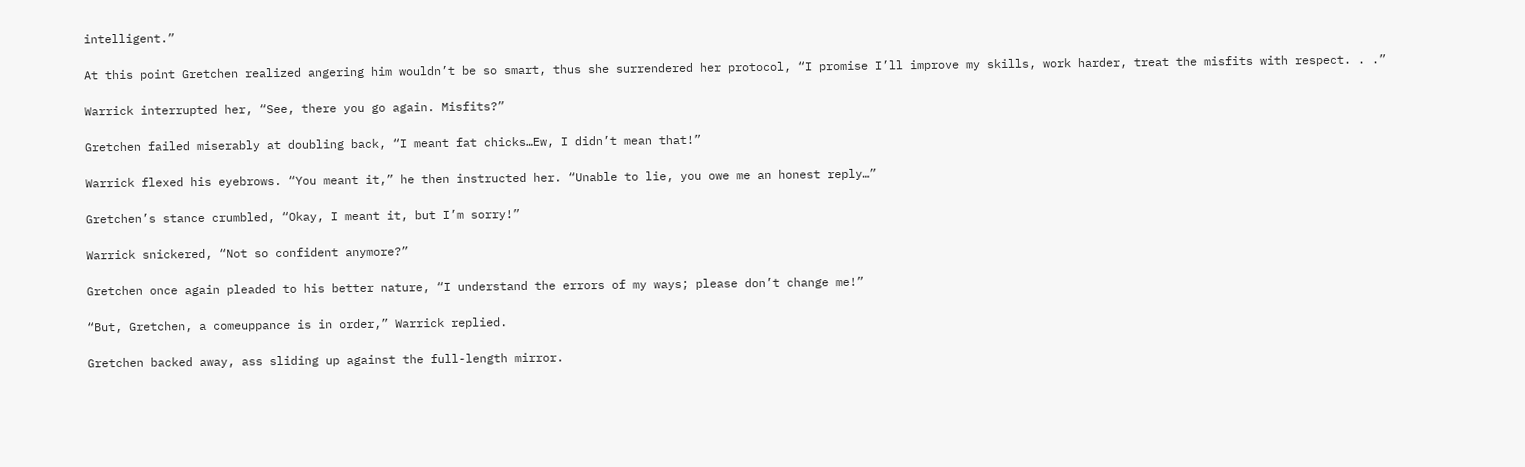intelligent.”

At this point Gretchen realized angering him wouldn’t be so smart, thus she surrendered her protocol, “I promise I’ll improve my skills, work harder, treat the misfits with respect. . .”

Warrick interrupted her, “See, there you go again. Misfits?”

Gretchen failed miserably at doubling back, “I meant fat chicks…Ew, I didn’t mean that!”

Warrick flexed his eyebrows. “You meant it,” he then instructed her. “Unable to lie, you owe me an honest reply…”

Gretchen’s stance crumbled, “Okay, I meant it, but I’m sorry!”

Warrick snickered, “Not so confident anymore?”

Gretchen once again pleaded to his better nature, “I understand the errors of my ways; please don’t change me!”

“But, Gretchen, a comeuppance is in order,” Warrick replied.

Gretchen backed away, ass sliding up against the full-length mirror.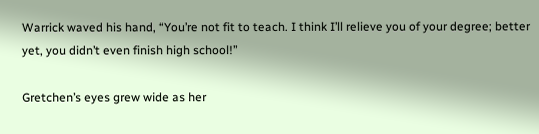Warrick waved his hand, “You’re not fit to teach. I think I’ll relieve you of your degree; better yet, you didn’t even finish high school!”

Gretchen’s eyes grew wide as her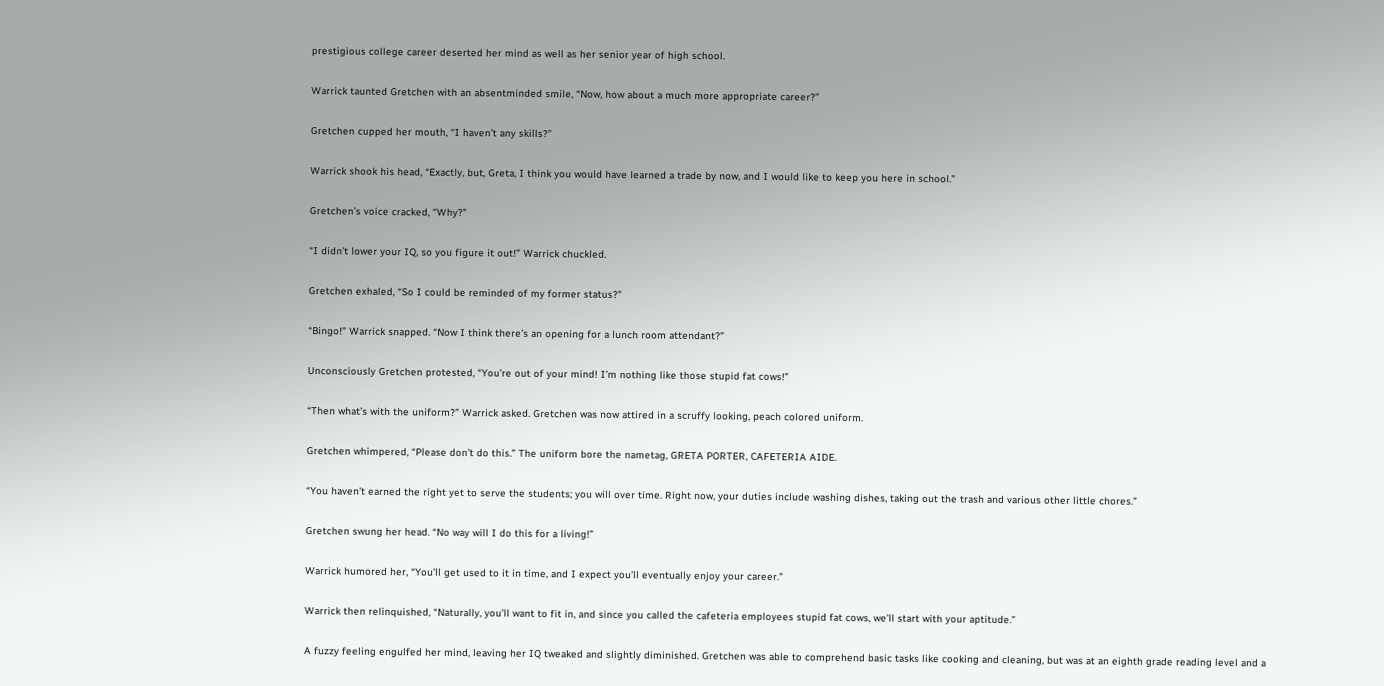prestigious college career deserted her mind as well as her senior year of high school.

Warrick taunted Gretchen with an absentminded smile, “Now, how about a much more appropriate career?”

Gretchen cupped her mouth, “I haven’t any skills?”

Warrick shook his head, “Exactly, but, Greta, I think you would have learned a trade by now, and I would like to keep you here in school.”

Gretchen’s voice cracked, “Why?”

“I didn’t lower your IQ, so you figure it out!” Warrick chuckled.

Gretchen exhaled, “So I could be reminded of my former status?”

“Bingo!” Warrick snapped. “Now I think there’s an opening for a lunch room attendant?”

Unconsciously Gretchen protested, “You’re out of your mind! I’m nothing like those stupid fat cows!”

“Then what’s with the uniform?” Warrick asked. Gretchen was now attired in a scruffy looking, peach colored uniform.

Gretchen whimpered, “Please don’t do this.” The uniform bore the nametag, GRETA PORTER, CAFETERIA AIDE.

“You haven’t earned the right yet to serve the students; you will over time. Right now, your duties include washing dishes, taking out the trash and various other little chores.”

Gretchen swung her head. “No way will I do this for a living!”

Warrick humored her, “You’ll get used to it in time, and I expect you’ll eventually enjoy your career.”

Warrick then relinquished, “Naturally, you’ll want to fit in, and since you called the cafeteria employees stupid fat cows, we’ll start with your aptitude.”

A fuzzy feeling engulfed her mind, leaving her IQ tweaked and slightly diminished. Gretchen was able to comprehend basic tasks like cooking and cleaning, but was at an eighth grade reading level and a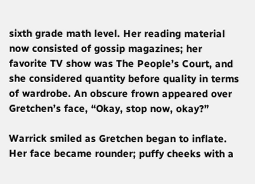sixth grade math level. Her reading material now consisted of gossip magazines; her favorite TV show was The People’s Court, and she considered quantity before quality in terms of wardrobe. An obscure frown appeared over Gretchen’s face, “Okay, stop now, okay?”

Warrick smiled as Gretchen began to inflate. Her face became rounder; puffy cheeks with a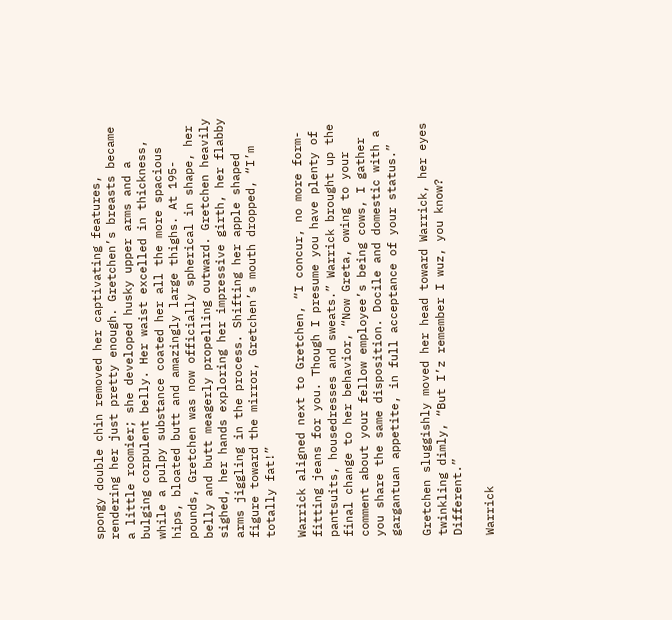spongy double chin removed her captivating features, rendering her just pretty enough. Gretchen’s breasts became a little roomier; she developed husky upper arms and a bulging corpulent belly. Her waist excelled in thickness, while a pulpy substance coated her all the more spacious hips, bloated butt and amazingly large thighs. At 195-pounds, Gretchen was now officially spherical in shape, her belly and butt meagerly propelling outward. Gretchen heavily sighed, her hands exploring her impressive girth, her flabby arms jiggling in the process. Shifting her apple shaped figure toward the mirror, Gretchen’s mouth dropped, “I’m totally fat!”

Warrick aligned next to Gretchen, “I concur, no more form-fitting jeans for you. Though I presume you have plenty of pantsuits, housedresses and sweats.” Warrick brought up the final change to her behavior, “Now Greta, owing to your comment about your fellow employee’s being cows, I gather you share the same disposition. Docile and domestic with a gargantuan appetite, in full acceptance of your status.”

Gretchen sluggishly moved her head toward Warrick, her eyes twinkling dimly, “But I’z remember I wuz, you know? Different.”

Warrick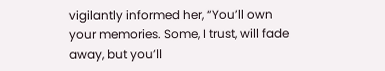vigilantly informed her, “You’ll own your memories. Some, I trust, will fade away, but you’ll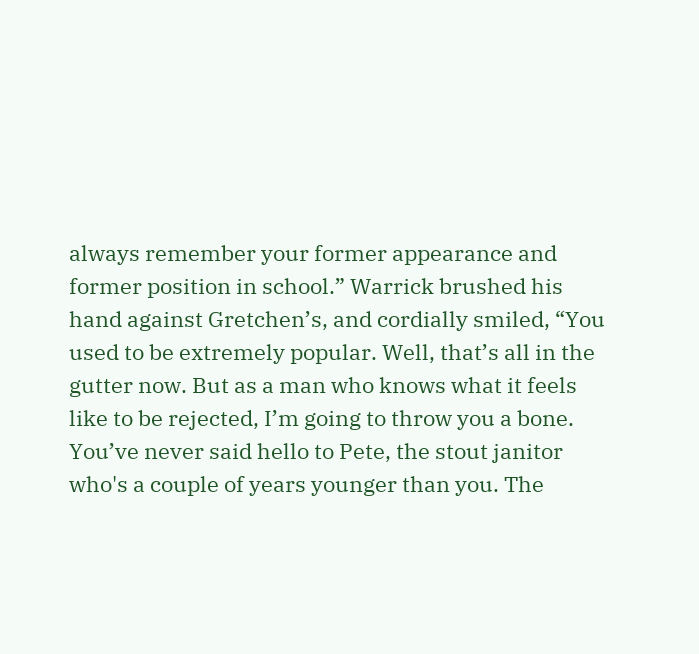always remember your former appearance and former position in school.” Warrick brushed his hand against Gretchen’s, and cordially smiled, “You used to be extremely popular. Well, that’s all in the gutter now. But as a man who knows what it feels like to be rejected, I’m going to throw you a bone. You’ve never said hello to Pete, the stout janitor who's a couple of years younger than you. The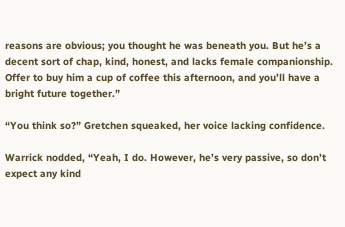reasons are obvious; you thought he was beneath you. But he’s a decent sort of chap, kind, honest, and lacks female companionship. Offer to buy him a cup of coffee this afternoon, and you’ll have a bright future together.”

“You think so?” Gretchen squeaked, her voice lacking confidence.

Warrick nodded, “Yeah, I do. However, he’s very passive, so don’t expect any kind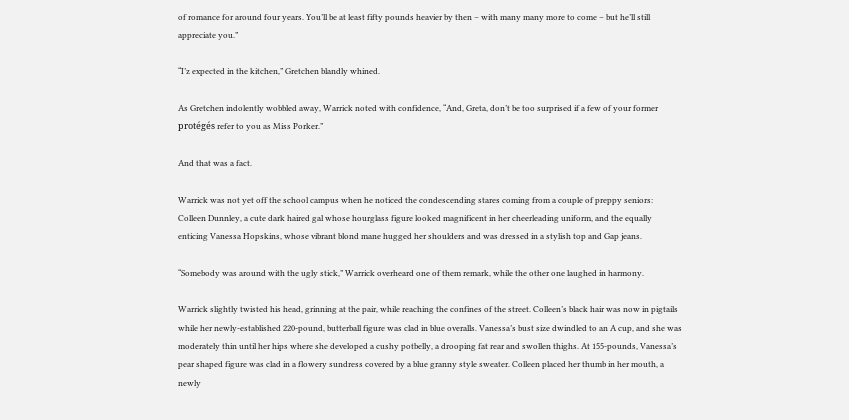of romance for around four years. You’ll be at least fifty pounds heavier by then – with many many more to come – but he’ll still appreciate you.”

“I’z expected in the kitchen,” Gretchen blandly whined.

As Gretchen indolently wobbled away, Warrick noted with confidence, “And, Greta, don’t be too surprised if a few of your former protégés refer to you as Miss Porker.”

And that was a fact.

Warrick was not yet off the school campus when he noticed the condescending stares coming from a couple of preppy seniors: Colleen Dunnley, a cute dark haired gal whose hourglass figure looked magnificent in her cheerleading uniform, and the equally enticing Vanessa Hopskins, whose vibrant blond mane hugged her shoulders and was dressed in a stylish top and Gap jeans.

“Somebody was around with the ugly stick,” Warrick overheard one of them remark, while the other one laughed in harmony.

Warrick slightly twisted his head, grinning at the pair, while reaching the confines of the street. Colleen’s black hair was now in pigtails while her newly-established 220-pound, butterball figure was clad in blue overalls. Vanessa’s bust size dwindled to an A cup, and she was moderately thin until her hips where she developed a cushy potbelly, a drooping fat rear and swollen thighs. At 155-pounds, Vanessa’s pear shaped figure was clad in a flowery sundress covered by a blue granny style sweater. Colleen placed her thumb in her mouth, a newly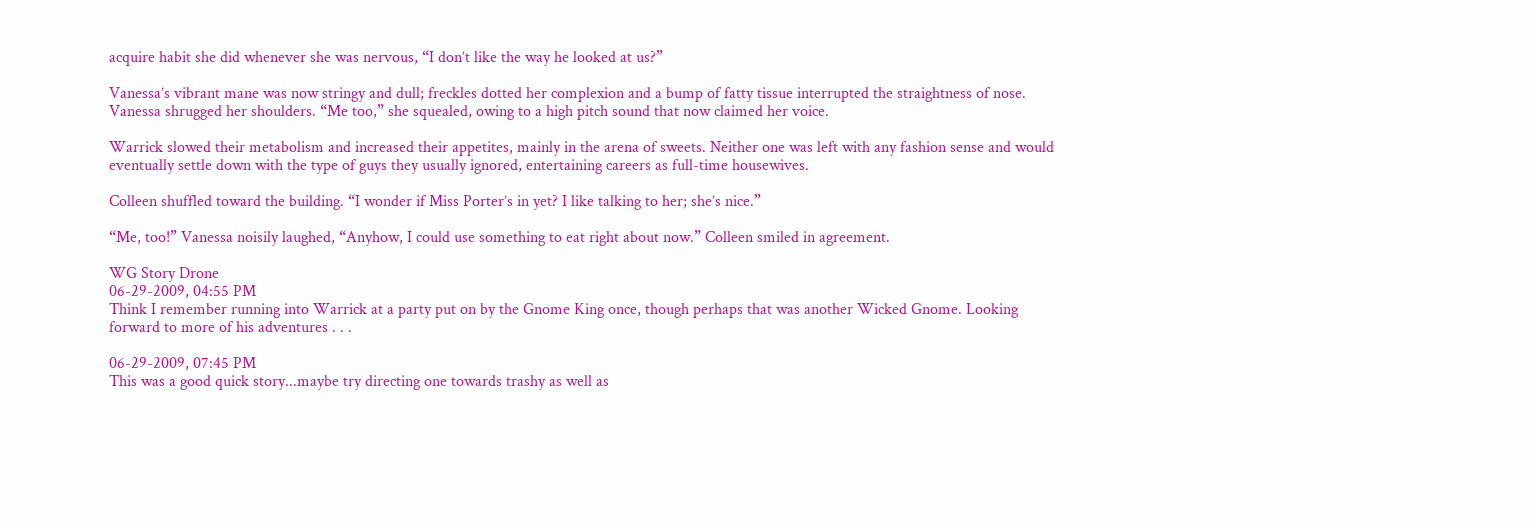acquire habit she did whenever she was nervous, “I don’t like the way he looked at us?”

Vanessa’s vibrant mane was now stringy and dull; freckles dotted her complexion and a bump of fatty tissue interrupted the straightness of nose. Vanessa shrugged her shoulders. “Me too,” she squealed, owing to a high pitch sound that now claimed her voice.

Warrick slowed their metabolism and increased their appetites, mainly in the arena of sweets. Neither one was left with any fashion sense and would eventually settle down with the type of guys they usually ignored, entertaining careers as full-time housewives.

Colleen shuffled toward the building. “I wonder if Miss Porter’s in yet? I like talking to her; she’s nice.”

“Me, too!” Vanessa noisily laughed, “Anyhow, I could use something to eat right about now.” Colleen smiled in agreement.

WG Story Drone
06-29-2009, 04:55 PM
Think I remember running into Warrick at a party put on by the Gnome King once, though perhaps that was another Wicked Gnome. Looking forward to more of his adventures . . .

06-29-2009, 07:45 PM
This was a good quick story...maybe try directing one towards trashy as well as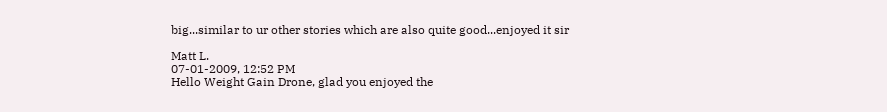big...similar to ur other stories which are also quite good...enjoyed it sir

Matt L.
07-01-2009, 12:52 PM
Hello Weight Gain Drone, glad you enjoyed the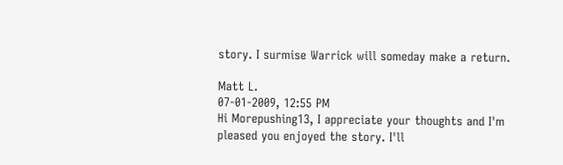story. I surmise Warrick will someday make a return.

Matt L.
07-01-2009, 12:55 PM
Hi Morepushing13, I appreciate your thoughts and I'm pleased you enjoyed the story. I'll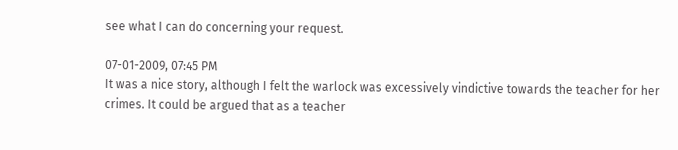see what I can do concerning your request.

07-01-2009, 07:45 PM
It was a nice story, although I felt the warlock was excessively vindictive towards the teacher for her crimes. It could be argued that as a teacher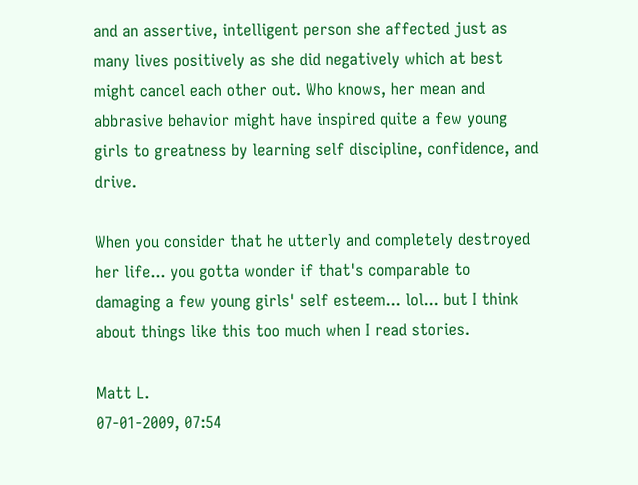and an assertive, intelligent person she affected just as many lives positively as she did negatively which at best might cancel each other out. Who knows, her mean and abbrasive behavior might have inspired quite a few young girls to greatness by learning self discipline, confidence, and drive.

When you consider that he utterly and completely destroyed her life... you gotta wonder if that's comparable to damaging a few young girls' self esteem... lol... but I think about things like this too much when I read stories.

Matt L.
07-01-2009, 07:54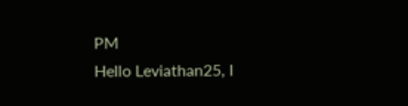PM
Hello Leviathan25, I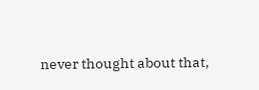never thought about that,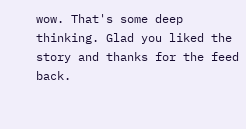wow. That's some deep thinking. Glad you liked the story and thanks for the feed back.